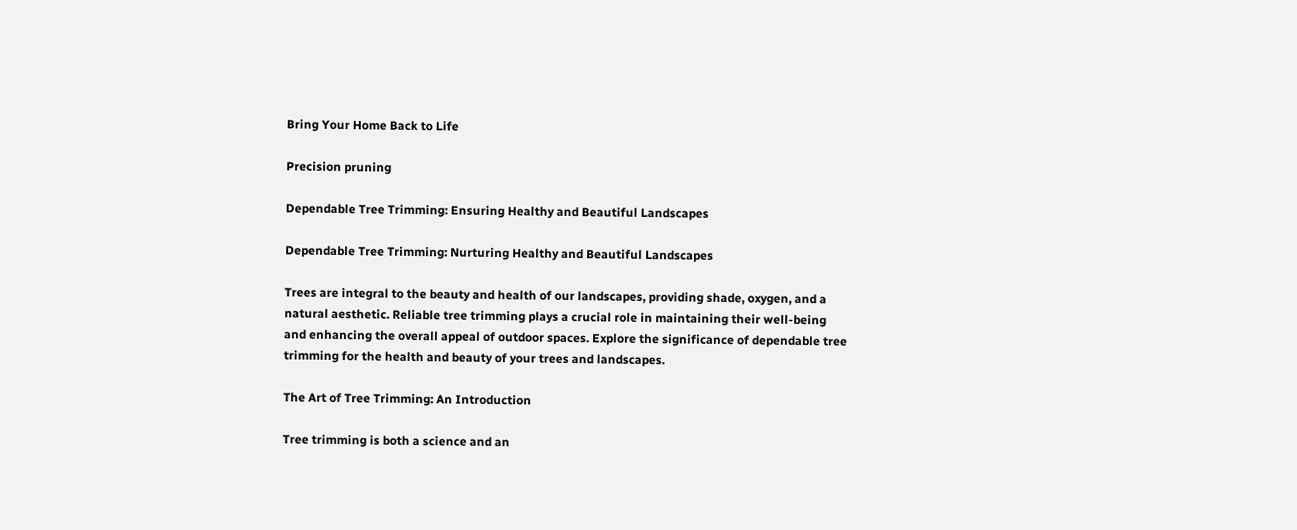Bring Your Home Back to Life

Precision pruning

Dependable Tree Trimming: Ensuring Healthy and Beautiful Landscapes

Dependable Tree Trimming: Nurturing Healthy and Beautiful Landscapes

Trees are integral to the beauty and health of our landscapes, providing shade, oxygen, and a natural aesthetic. Reliable tree trimming plays a crucial role in maintaining their well-being and enhancing the overall appeal of outdoor spaces. Explore the significance of dependable tree trimming for the health and beauty of your trees and landscapes.

The Art of Tree Trimming: An Introduction

Tree trimming is both a science and an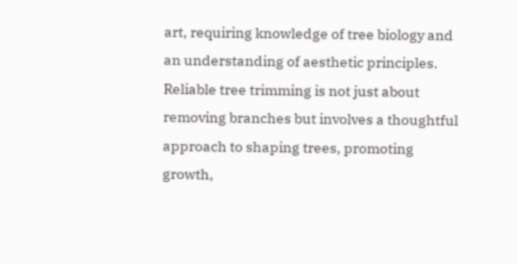art, requiring knowledge of tree biology and an understanding of aesthetic principles. Reliable tree trimming is not just about removing branches but involves a thoughtful approach to shaping trees, promoting growth,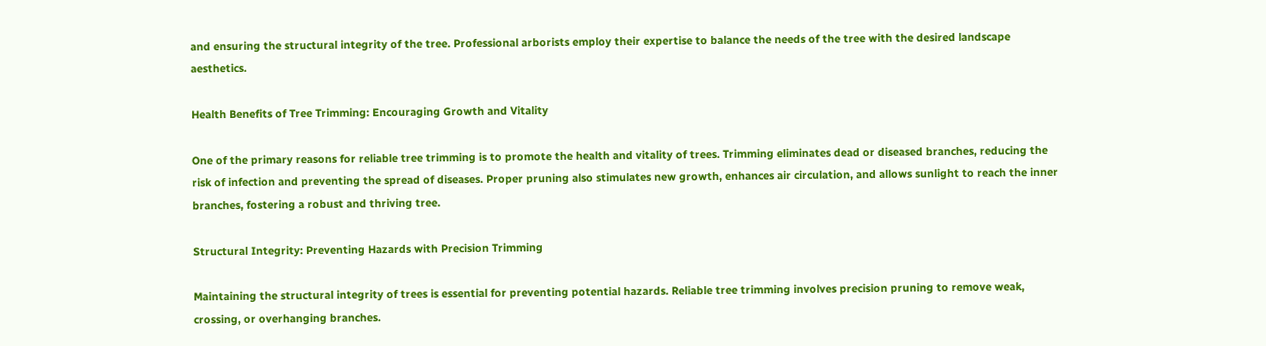and ensuring the structural integrity of the tree. Professional arborists employ their expertise to balance the needs of the tree with the desired landscape aesthetics.

Health Benefits of Tree Trimming: Encouraging Growth and Vitality

One of the primary reasons for reliable tree trimming is to promote the health and vitality of trees. Trimming eliminates dead or diseased branches, reducing the risk of infection and preventing the spread of diseases. Proper pruning also stimulates new growth, enhances air circulation, and allows sunlight to reach the inner branches, fostering a robust and thriving tree.

Structural Integrity: Preventing Hazards with Precision Trimming

Maintaining the structural integrity of trees is essential for preventing potential hazards. Reliable tree trimming involves precision pruning to remove weak, crossing, or overhanging branches.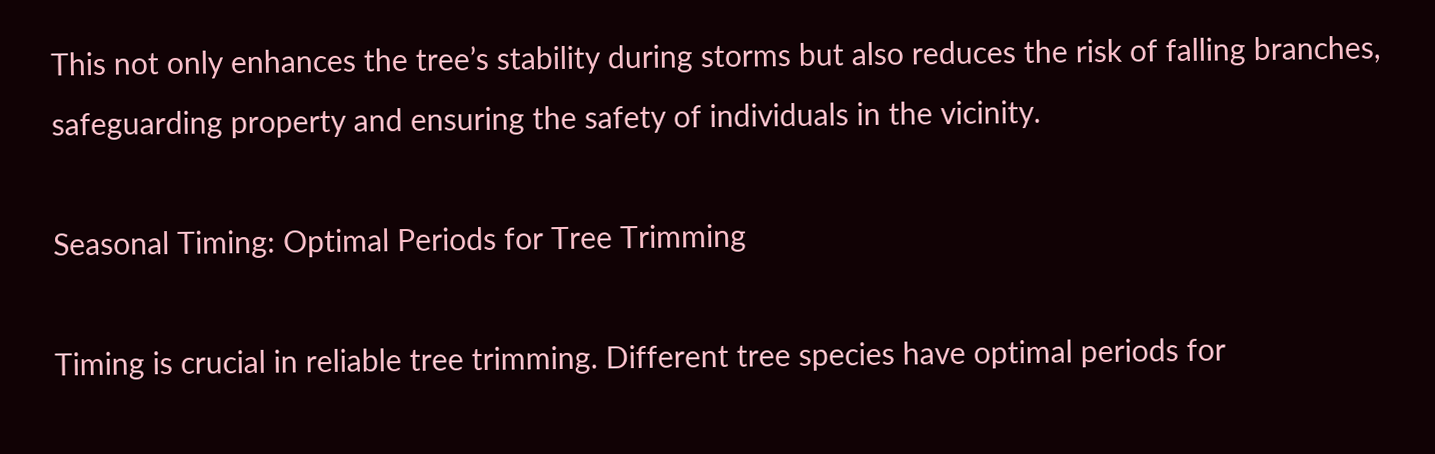This not only enhances the tree’s stability during storms but also reduces the risk of falling branches, safeguarding property and ensuring the safety of individuals in the vicinity.

Seasonal Timing: Optimal Periods for Tree Trimming

Timing is crucial in reliable tree trimming. Different tree species have optimal periods for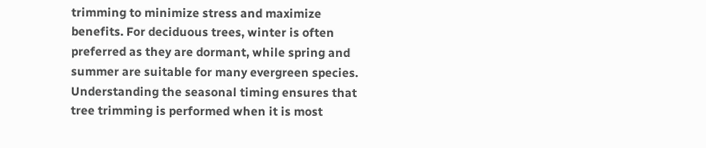trimming to minimize stress and maximize benefits. For deciduous trees, winter is often preferred as they are dormant, while spring and summer are suitable for many evergreen species. Understanding the seasonal timing ensures that tree trimming is performed when it is most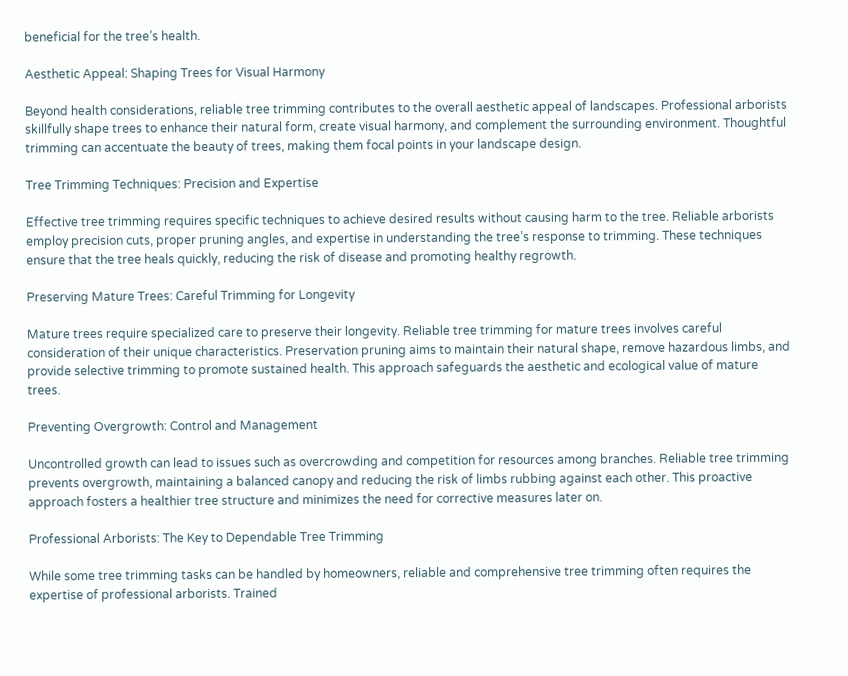beneficial for the tree’s health.

Aesthetic Appeal: Shaping Trees for Visual Harmony

Beyond health considerations, reliable tree trimming contributes to the overall aesthetic appeal of landscapes. Professional arborists skillfully shape trees to enhance their natural form, create visual harmony, and complement the surrounding environment. Thoughtful trimming can accentuate the beauty of trees, making them focal points in your landscape design.

Tree Trimming Techniques: Precision and Expertise

Effective tree trimming requires specific techniques to achieve desired results without causing harm to the tree. Reliable arborists employ precision cuts, proper pruning angles, and expertise in understanding the tree’s response to trimming. These techniques ensure that the tree heals quickly, reducing the risk of disease and promoting healthy regrowth.

Preserving Mature Trees: Careful Trimming for Longevity

Mature trees require specialized care to preserve their longevity. Reliable tree trimming for mature trees involves careful consideration of their unique characteristics. Preservation pruning aims to maintain their natural shape, remove hazardous limbs, and provide selective trimming to promote sustained health. This approach safeguards the aesthetic and ecological value of mature trees.

Preventing Overgrowth: Control and Management

Uncontrolled growth can lead to issues such as overcrowding and competition for resources among branches. Reliable tree trimming prevents overgrowth, maintaining a balanced canopy and reducing the risk of limbs rubbing against each other. This proactive approach fosters a healthier tree structure and minimizes the need for corrective measures later on.

Professional Arborists: The Key to Dependable Tree Trimming

While some tree trimming tasks can be handled by homeowners, reliable and comprehensive tree trimming often requires the expertise of professional arborists. Trained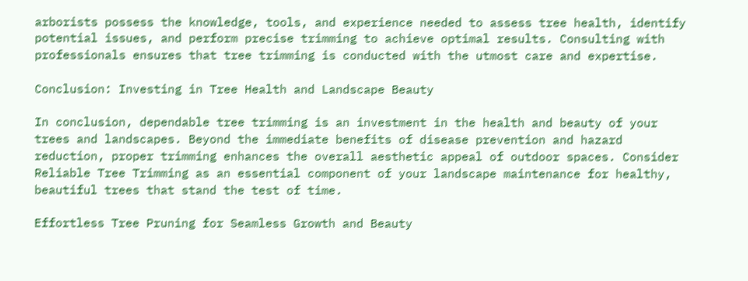arborists possess the knowledge, tools, and experience needed to assess tree health, identify potential issues, and perform precise trimming to achieve optimal results. Consulting with professionals ensures that tree trimming is conducted with the utmost care and expertise.

Conclusion: Investing in Tree Health and Landscape Beauty

In conclusion, dependable tree trimming is an investment in the health and beauty of your trees and landscapes. Beyond the immediate benefits of disease prevention and hazard reduction, proper trimming enhances the overall aesthetic appeal of outdoor spaces. Consider Reliable Tree Trimming as an essential component of your landscape maintenance for healthy, beautiful trees that stand the test of time.

Effortless Tree Pruning for Seamless Growth and Beauty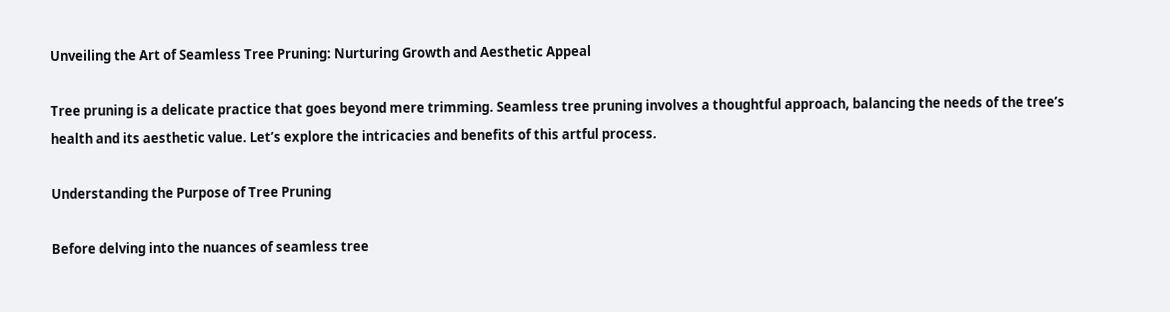Unveiling the Art of Seamless Tree Pruning: Nurturing Growth and Aesthetic Appeal

Tree pruning is a delicate practice that goes beyond mere trimming. Seamless tree pruning involves a thoughtful approach, balancing the needs of the tree’s health and its aesthetic value. Let’s explore the intricacies and benefits of this artful process.

Understanding the Purpose of Tree Pruning

Before delving into the nuances of seamless tree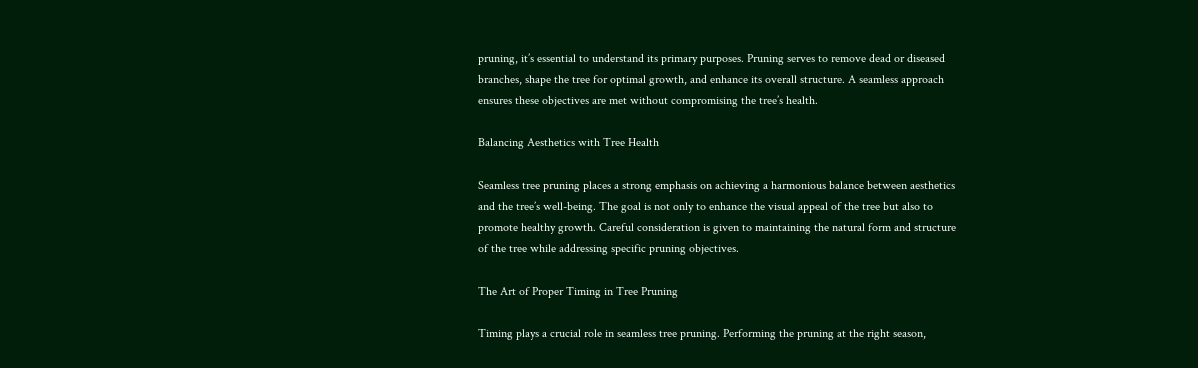pruning, it’s essential to understand its primary purposes. Pruning serves to remove dead or diseased branches, shape the tree for optimal growth, and enhance its overall structure. A seamless approach ensures these objectives are met without compromising the tree’s health.

Balancing Aesthetics with Tree Health

Seamless tree pruning places a strong emphasis on achieving a harmonious balance between aesthetics and the tree’s well-being. The goal is not only to enhance the visual appeal of the tree but also to promote healthy growth. Careful consideration is given to maintaining the natural form and structure of the tree while addressing specific pruning objectives.

The Art of Proper Timing in Tree Pruning

Timing plays a crucial role in seamless tree pruning. Performing the pruning at the right season,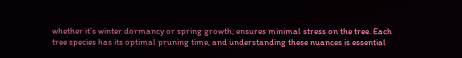whether it’s winter dormancy or spring growth, ensures minimal stress on the tree. Each tree species has its optimal pruning time, and understanding these nuances is essential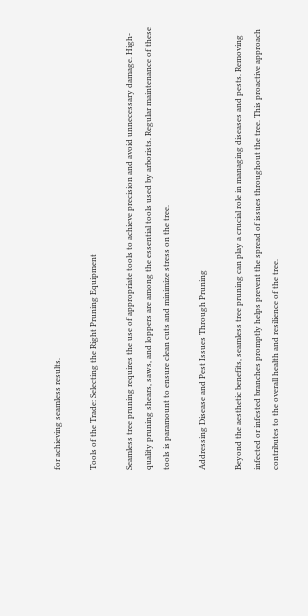for achieving seamless results.

Tools of the Trade: Selecting the Right Pruning Equipment

Seamless tree pruning requires the use of appropriate tools to achieve precision and avoid unnecessary damage. High-quality pruning shears, saws, and loppers are among the essential tools used by arborists. Regular maintenance of these tools is paramount to ensure clean cuts and minimize stress on the tree.

Addressing Disease and Pest Issues Through Pruning

Beyond the aesthetic benefits, seamless tree pruning can play a crucial role in managing diseases and pests. Removing infected or infested branches promptly helps prevent the spread of issues throughout the tree. This proactive approach contributes to the overall health and resilience of the tree.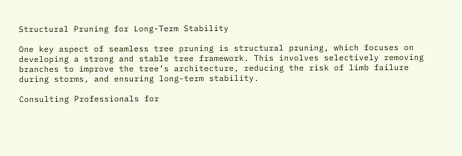Structural Pruning for Long-Term Stability

One key aspect of seamless tree pruning is structural pruning, which focuses on developing a strong and stable tree framework. This involves selectively removing branches to improve the tree’s architecture, reducing the risk of limb failure during storms, and ensuring long-term stability.

Consulting Professionals for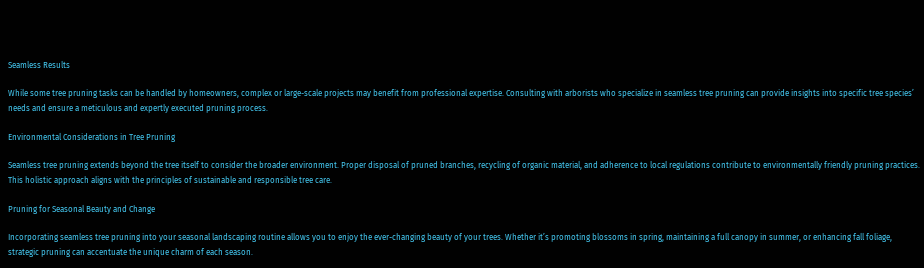Seamless Results

While some tree pruning tasks can be handled by homeowners, complex or large-scale projects may benefit from professional expertise. Consulting with arborists who specialize in seamless tree pruning can provide insights into specific tree species’ needs and ensure a meticulous and expertly executed pruning process.

Environmental Considerations in Tree Pruning

Seamless tree pruning extends beyond the tree itself to consider the broader environment. Proper disposal of pruned branches, recycling of organic material, and adherence to local regulations contribute to environmentally friendly pruning practices. This holistic approach aligns with the principles of sustainable and responsible tree care.

Pruning for Seasonal Beauty and Change

Incorporating seamless tree pruning into your seasonal landscaping routine allows you to enjoy the ever-changing beauty of your trees. Whether it’s promoting blossoms in spring, maintaining a full canopy in summer, or enhancing fall foliage, strategic pruning can accentuate the unique charm of each season.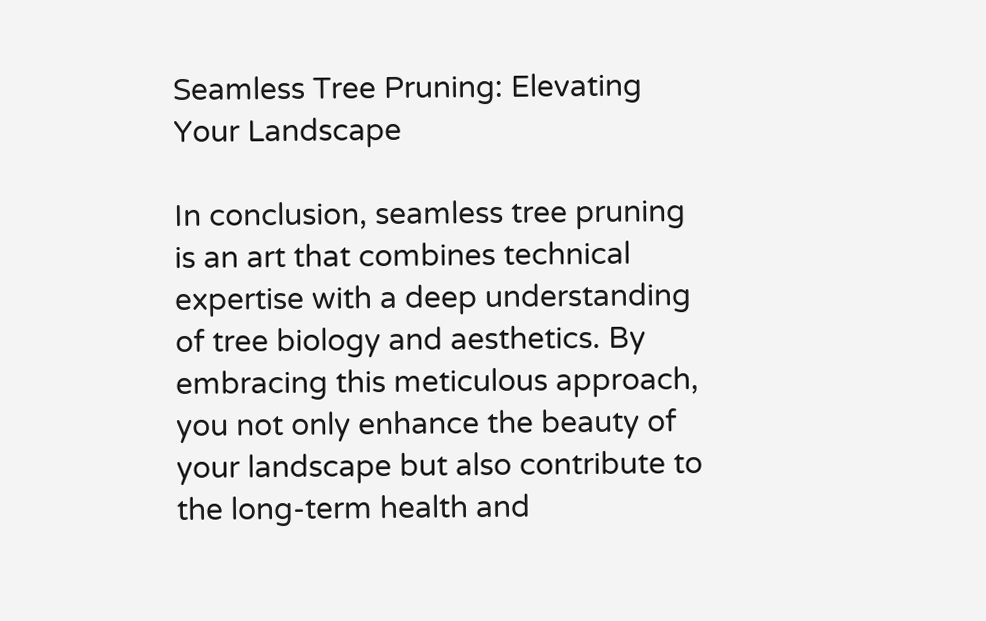Seamless Tree Pruning: Elevating Your Landscape

In conclusion, seamless tree pruning is an art that combines technical expertise with a deep understanding of tree biology and aesthetics. By embracing this meticulous approach, you not only enhance the beauty of your landscape but also contribute to the long-term health and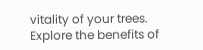vitality of your trees. Explore the benefits of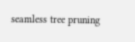seamless tree pruning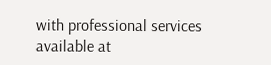with professional services available at